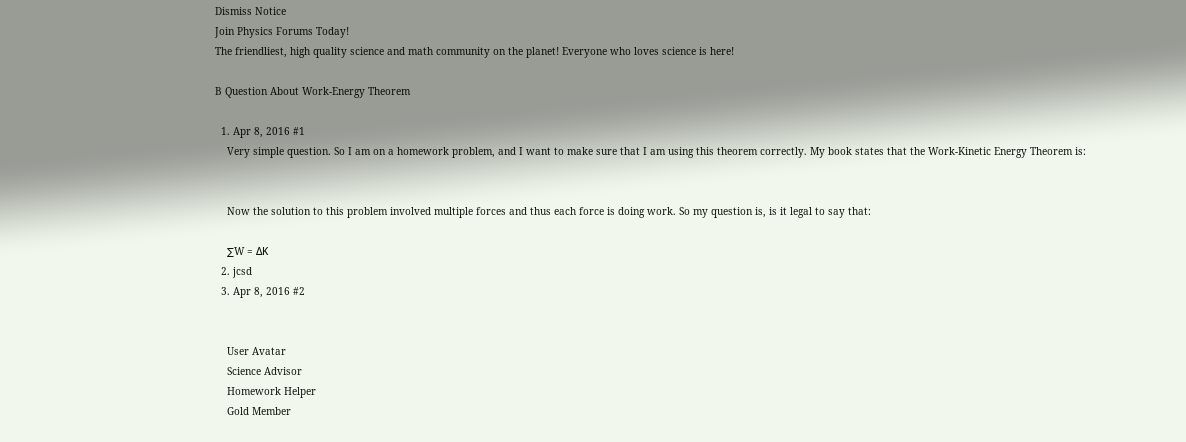Dismiss Notice
Join Physics Forums Today!
The friendliest, high quality science and math community on the planet! Everyone who loves science is here!

B Question About Work-Energy Theorem

  1. Apr 8, 2016 #1
    Very simple question. So I am on a homework problem, and I want to make sure that I am using this theorem correctly. My book states that the Work-Kinetic Energy Theorem is:


    Now the solution to this problem involved multiple forces and thus each force is doing work. So my question is, is it legal to say that:

    ∑W = ΔK
  2. jcsd
  3. Apr 8, 2016 #2


    User Avatar
    Science Advisor
    Homework Helper
    Gold Member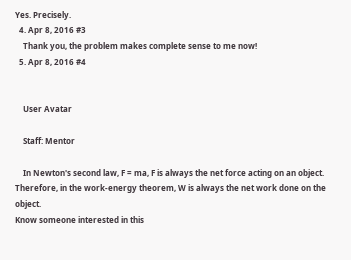Yes. Precisely.
  4. Apr 8, 2016 #3
    Thank you, the problem makes complete sense to me now!
  5. Apr 8, 2016 #4


    User Avatar

    Staff: Mentor

    In Newton's second law, F = ma, F is always the net force acting on an object. Therefore, in the work-energy theorem, W is always the net work done on the object.
Know someone interested in this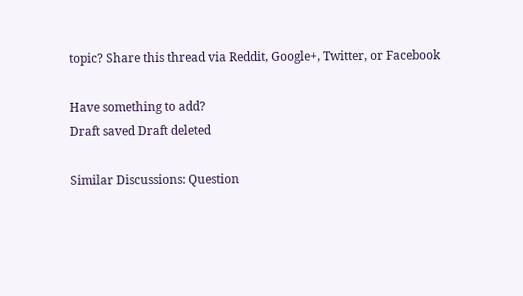topic? Share this thread via Reddit, Google+, Twitter, or Facebook

Have something to add?
Draft saved Draft deleted

Similar Discussions: Question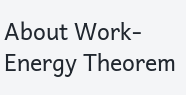About Work-Energy Theorem